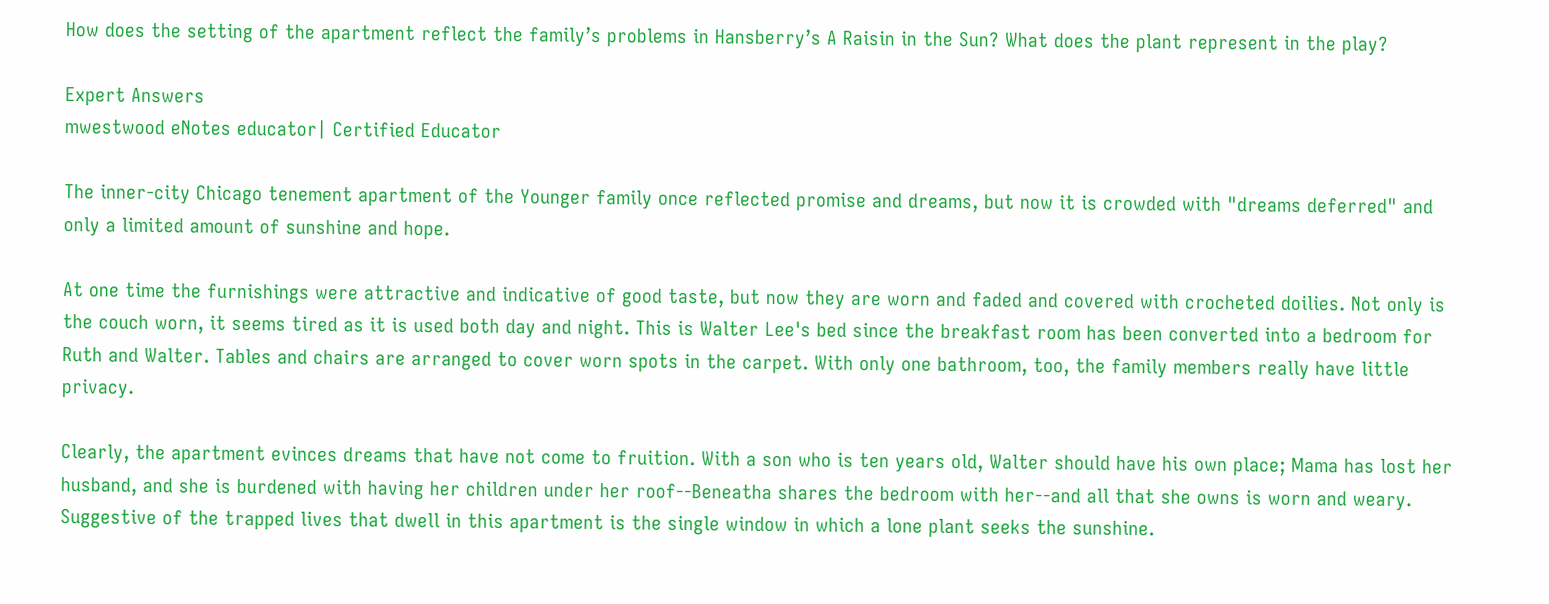How does the setting of the apartment reflect the family’s problems in Hansberry’s A Raisin in the Sun? What does the plant represent in the play?

Expert Answers
mwestwood eNotes educator| Certified Educator

The inner-city Chicago tenement apartment of the Younger family once reflected promise and dreams, but now it is crowded with "dreams deferred" and only a limited amount of sunshine and hope.

At one time the furnishings were attractive and indicative of good taste, but now they are worn and faded and covered with crocheted doilies. Not only is the couch worn, it seems tired as it is used both day and night. This is Walter Lee's bed since the breakfast room has been converted into a bedroom for Ruth and Walter. Tables and chairs are arranged to cover worn spots in the carpet. With only one bathroom, too, the family members really have little privacy.

Clearly, the apartment evinces dreams that have not come to fruition. With a son who is ten years old, Walter should have his own place; Mama has lost her husband, and she is burdened with having her children under her roof--Beneatha shares the bedroom with her--and all that she owns is worn and weary. Suggestive of the trapped lives that dwell in this apartment is the single window in which a lone plant seeks the sunshine.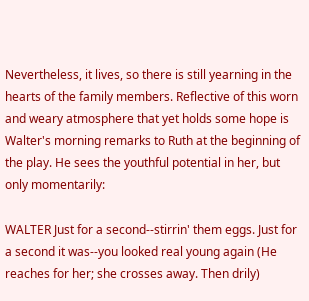Nevertheless, it lives, so there is still yearning in the hearts of the family members. Reflective of this worn and weary atmosphere that yet holds some hope is Walter's morning remarks to Ruth at the beginning of the play. He sees the youthful potential in her, but only momentarily:

WALTER Just for a second--stirrin' them eggs. Just for a second it was--you looked real young again (He reaches for her; she crosses away. Then drily)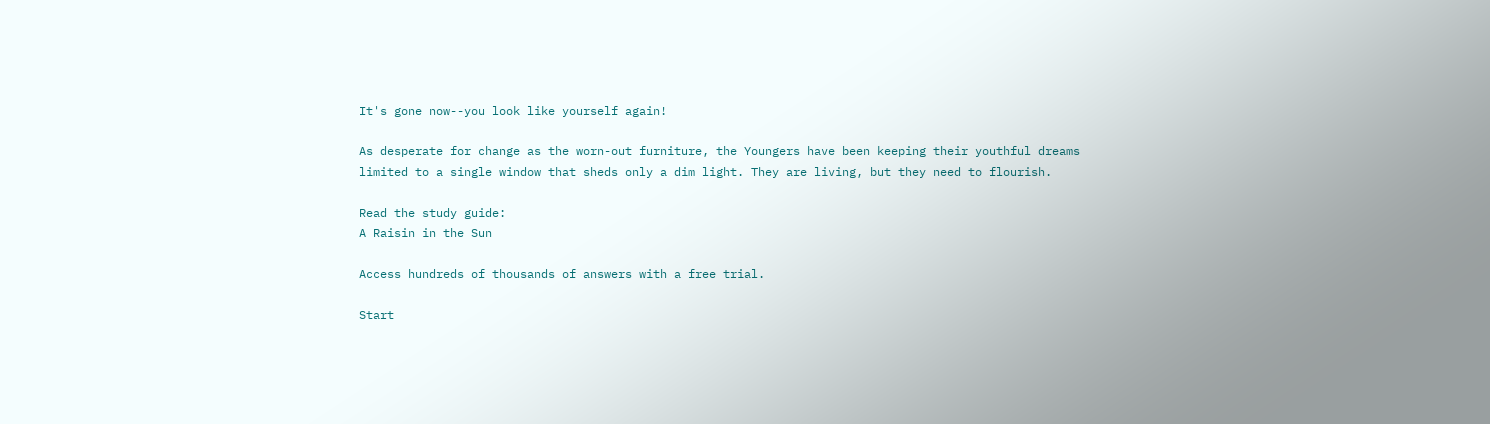It's gone now--you look like yourself again!

As desperate for change as the worn-out furniture, the Youngers have been keeping their youthful dreams limited to a single window that sheds only a dim light. They are living, but they need to flourish.

Read the study guide:
A Raisin in the Sun

Access hundreds of thousands of answers with a free trial.

Start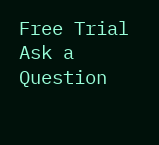Free Trial
Ask a Question